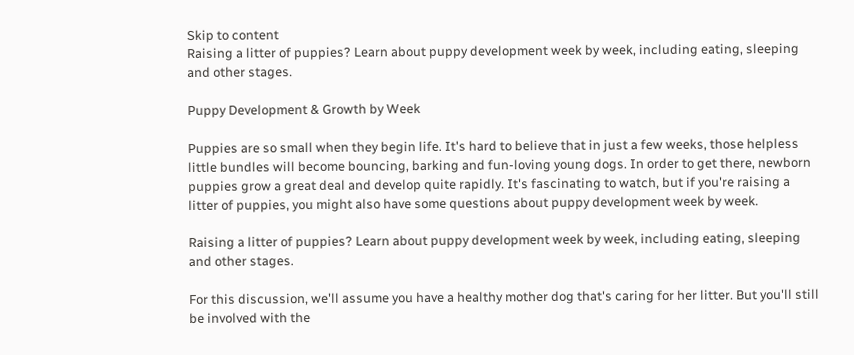Skip to content
Raising a litter of puppies? Learn about puppy development week by week, including eating, sleeping and other stages.

Puppy Development & Growth by Week

Puppies are so small when they begin life. It's hard to believe that in just a few weeks, those helpless little bundles will become bouncing, barking and fun-loving young dogs. In order to get there, newborn puppies grow a great deal and develop quite rapidly. It's fascinating to watch, but if you're raising a litter of puppies, you might also have some questions about puppy development week by week.

Raising a litter of puppies? Learn about puppy development week by week, including eating, sleeping and other stages.

For this discussion, we'll assume you have a healthy mother dog that's caring for her litter. But you'll still be involved with the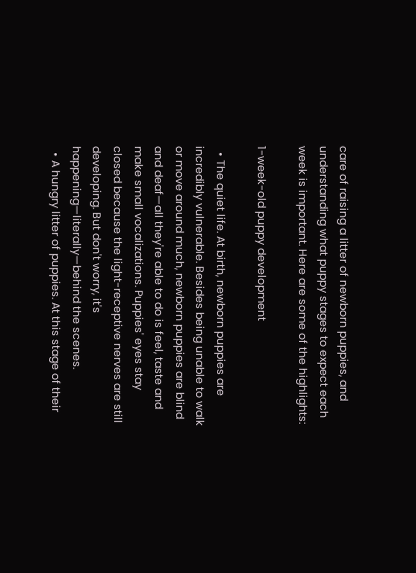care of raising a litter of newborn puppies, and understanding what puppy stages to expect each week is important. Here are some of the highlights:

1-week-old puppy development

  • The quiet life. At birth, newborn puppies are incredibly vulnerable. Besides being unable to walk or move around much, newborn puppies are blind and deaf—all they're able to do is feel, taste and make small vocalizations. Puppies' eyes stay closed because the light-receptive nerves are still developing. But don't worry, it's happening—literally—behind the scenes.
  • A hungry litter of puppies. At this stage of their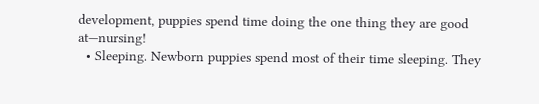development, puppies spend time doing the one thing they are good at—nursing!
  • Sleeping. Newborn puppies spend most of their time sleeping. They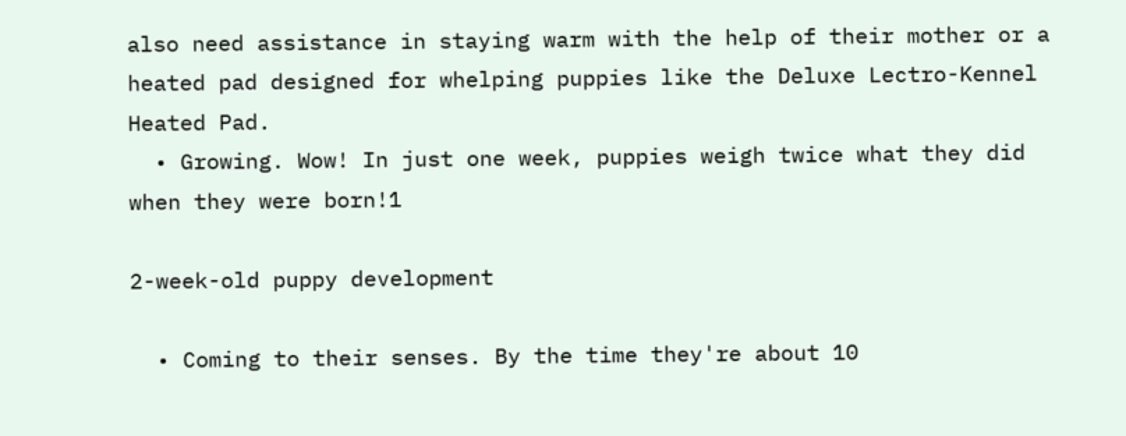also need assistance in staying warm with the help of their mother or a heated pad designed for whelping puppies like the Deluxe Lectro-Kennel Heated Pad.
  • Growing. Wow! In just one week, puppies weigh twice what they did when they were born!1

2-week-old puppy development

  • Coming to their senses. By the time they're about 10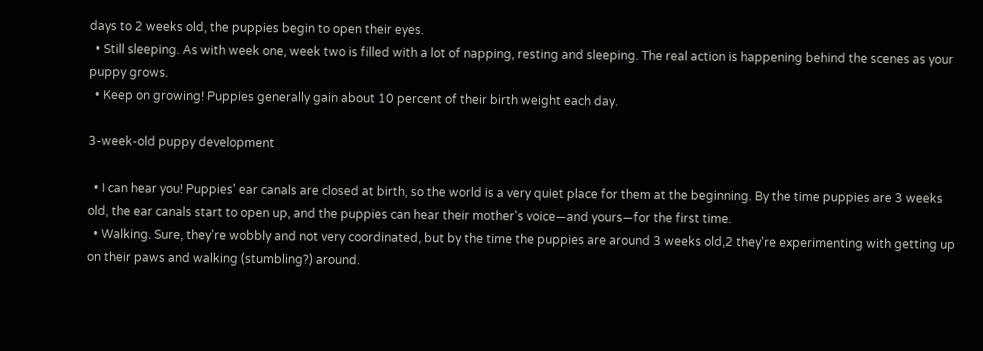days to 2 weeks old, the puppies begin to open their eyes.
  • Still sleeping. As with week one, week two is filled with a lot of napping, resting and sleeping. The real action is happening behind the scenes as your puppy grows.
  • Keep on growing! Puppies generally gain about 10 percent of their birth weight each day.

3-week-old puppy development

  • I can hear you! Puppies' ear canals are closed at birth, so the world is a very quiet place for them at the beginning. By the time puppies are 3 weeks old, the ear canals start to open up, and the puppies can hear their mother's voice—and yours—for the first time.
  • Walking. Sure, they're wobbly and not very coordinated, but by the time the puppies are around 3 weeks old,2 they're experimenting with getting up on their paws and walking (stumbling?) around.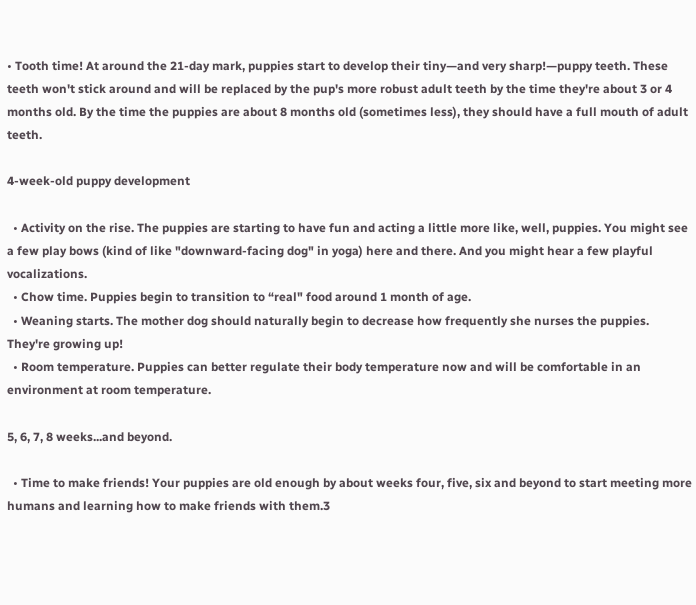• Tooth time! At around the 21-day mark, puppies start to develop their tiny—and very sharp!—puppy teeth. These teeth won't stick around and will be replaced by the pup's more robust adult teeth by the time they're about 3 or 4 months old. By the time the puppies are about 8 months old (sometimes less), they should have a full mouth of adult teeth.

4-week-old puppy development

  • Activity on the rise. The puppies are starting to have fun and acting a little more like, well, puppies. You might see a few play bows (kind of like "downward-facing dog" in yoga) here and there. And you might hear a few playful vocalizations.
  • Chow time. Puppies begin to transition to “real" food around 1 month of age.
  • Weaning starts. The mother dog should naturally begin to decrease how frequently she nurses the puppies. They're growing up!
  • Room temperature. Puppies can better regulate their body temperature now and will be comfortable in an environment at room temperature.

5, 6, 7, 8 weeks...and beyond.

  • Time to make friends! Your puppies are old enough by about weeks four, five, six and beyond to start meeting more humans and learning how to make friends with them.3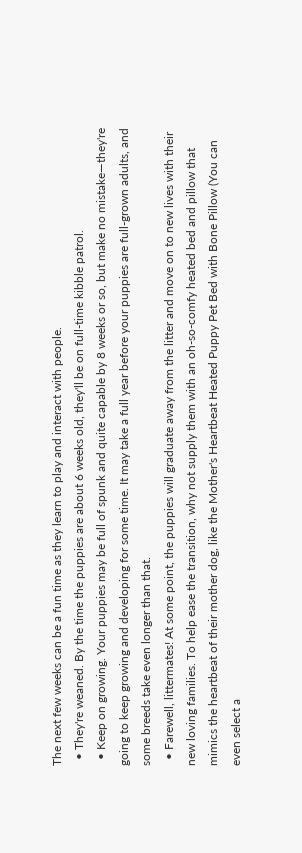The next few weeks can be a fun time as they learn to play and interact with people.
  • They're weaned. By the time the puppies are about 6 weeks old, they'll be on full-time kibble patrol.
  • Keep on growing. Your puppies may be full of spunk and quite capable by 8 weeks or so, but make no mistake—they're going to keep growing and developing for some time. It may take a full year before your puppies are full-grown adults, and some breeds take even longer than that.
  • Farewell, littermates! At some point, the puppies will graduate away from the litter and move on to new lives with their new loving families. To help ease the transition, why not supply them with an oh-so-comfy heated bed and pillow that mimics the heartbeat of their mother dog, like the Mother's Heartbeat Heated Puppy Pet Bed with Bone Pillow (You can even select a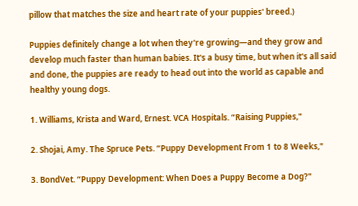pillow that matches the size and heart rate of your puppies' breed.)

Puppies definitely change a lot when they're growing—and they grow and develop much faster than human babies. It's a busy time, but when it's all said and done, the puppies are ready to head out into the world as capable and healthy young dogs.

1. Williams, Krista and Ward, Ernest. VCA Hospitals. “Raising Puppies,"

2. Shojai, Amy. The Spruce Pets. “Puppy Development From 1 to 8 Weeks,"

3. BondVet. “Puppy Development: When Does a Puppy Become a Dog?"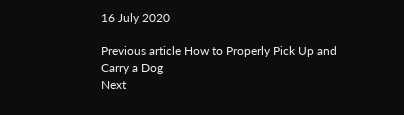16 July 2020

Previous article How to Properly Pick Up and Carry a Dog
Next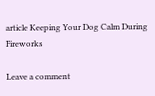article Keeping Your Dog Calm During Fireworks

Leave a comment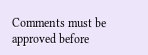Comments must be approved before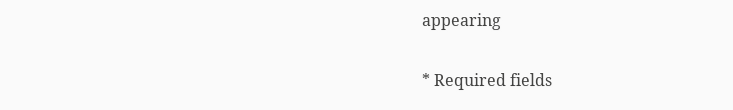appearing

* Required fields